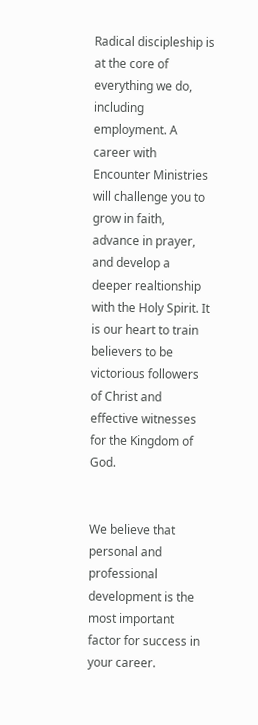Radical discipleship is at the core of everything we do, including employment. A career with Encounter Ministries will challenge you to grow in faith, advance in prayer, and develop a deeper realtionship with the Holy Spirit. It is our heart to train believers to be victorious followers of Christ and effective witnesses for the Kingdom of God.


We believe that personal and professional development is the most important factor for success in your career.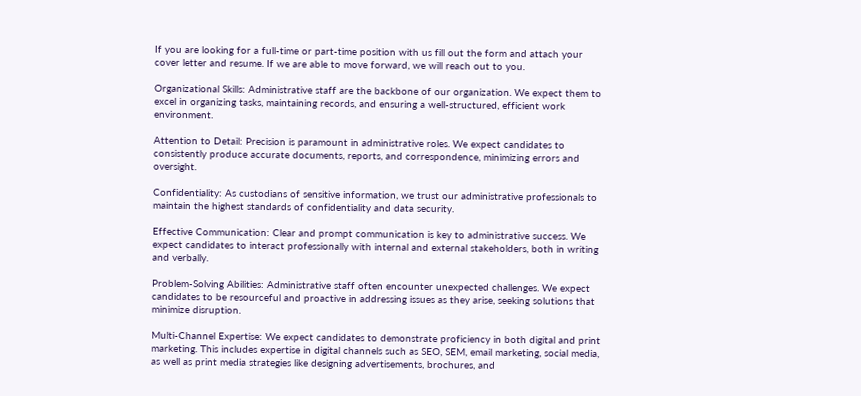If you are looking for a full-time or part-time position with us fill out the form and attach your cover letter and resume. If we are able to move forward, we will reach out to you.

Organizational Skills: Administrative staff are the backbone of our organization. We expect them to excel in organizing tasks, maintaining records, and ensuring a well-structured, efficient work environment.

Attention to Detail: Precision is paramount in administrative roles. We expect candidates to consistently produce accurate documents, reports, and correspondence, minimizing errors and oversight.

Confidentiality: As custodians of sensitive information, we trust our administrative professionals to maintain the highest standards of confidentiality and data security.

Effective Communication: Clear and prompt communication is key to administrative success. We expect candidates to interact professionally with internal and external stakeholders, both in writing and verbally.

Problem-Solving Abilities: Administrative staff often encounter unexpected challenges. We expect candidates to be resourceful and proactive in addressing issues as they arise, seeking solutions that minimize disruption.

Multi-Channel Expertise: We expect candidates to demonstrate proficiency in both digital and print marketing. This includes expertise in digital channels such as SEO, SEM, email marketing, social media, as well as print media strategies like designing advertisements, brochures, and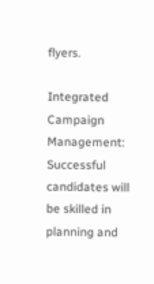flyers.

Integrated Campaign Management: Successful candidates will be skilled in planning and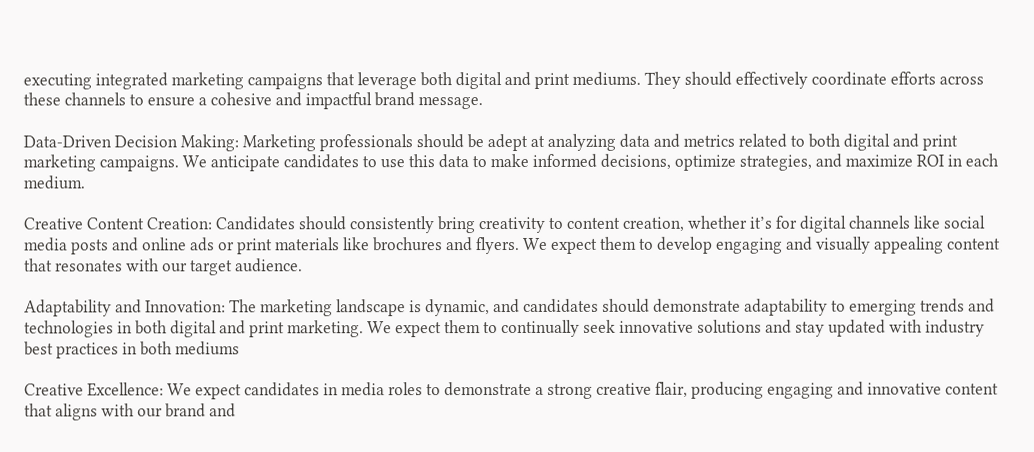executing integrated marketing campaigns that leverage both digital and print mediums. They should effectively coordinate efforts across these channels to ensure a cohesive and impactful brand message.

Data-Driven Decision Making: Marketing professionals should be adept at analyzing data and metrics related to both digital and print marketing campaigns. We anticipate candidates to use this data to make informed decisions, optimize strategies, and maximize ROI in each medium.

Creative Content Creation: Candidates should consistently bring creativity to content creation, whether it’s for digital channels like social media posts and online ads or print materials like brochures and flyers. We expect them to develop engaging and visually appealing content that resonates with our target audience.

Adaptability and Innovation: The marketing landscape is dynamic, and candidates should demonstrate adaptability to emerging trends and technologies in both digital and print marketing. We expect them to continually seek innovative solutions and stay updated with industry best practices in both mediums

Creative Excellence: We expect candidates in media roles to demonstrate a strong creative flair, producing engaging and innovative content that aligns with our brand and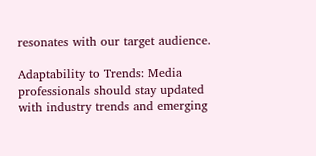resonates with our target audience.

Adaptability to Trends: Media professionals should stay updated with industry trends and emerging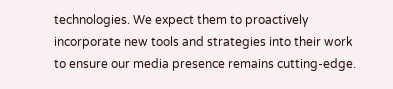technologies. We expect them to proactively incorporate new tools and strategies into their work to ensure our media presence remains cutting-edge.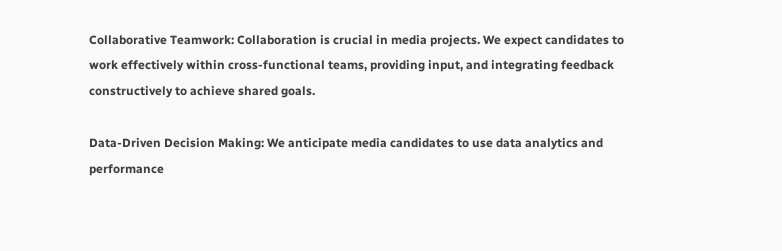Collaborative Teamwork: Collaboration is crucial in media projects. We expect candidates to work effectively within cross-functional teams, providing input, and integrating feedback constructively to achieve shared goals.

Data-Driven Decision Making: We anticipate media candidates to use data analytics and performance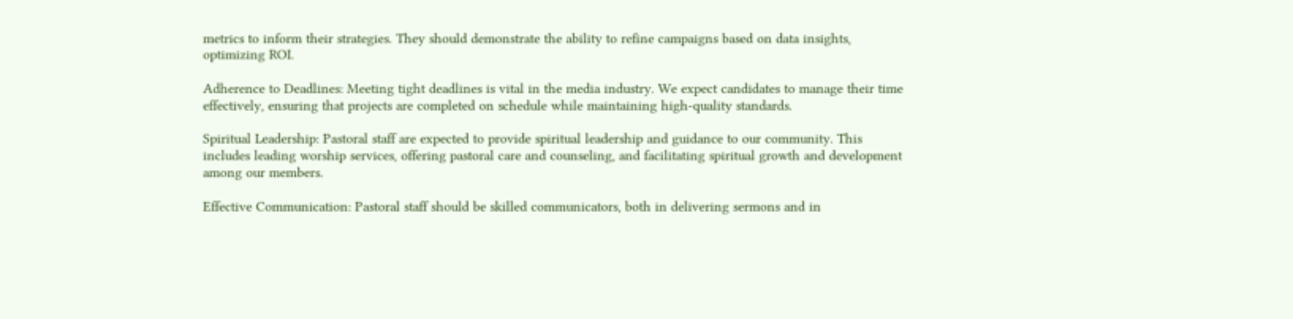metrics to inform their strategies. They should demonstrate the ability to refine campaigns based on data insights, optimizing ROI.

Adherence to Deadlines: Meeting tight deadlines is vital in the media industry. We expect candidates to manage their time effectively, ensuring that projects are completed on schedule while maintaining high-quality standards.

Spiritual Leadership: Pastoral staff are expected to provide spiritual leadership and guidance to our community. This includes leading worship services, offering pastoral care and counseling, and facilitating spiritual growth and development among our members.

Effective Communication: Pastoral staff should be skilled communicators, both in delivering sermons and in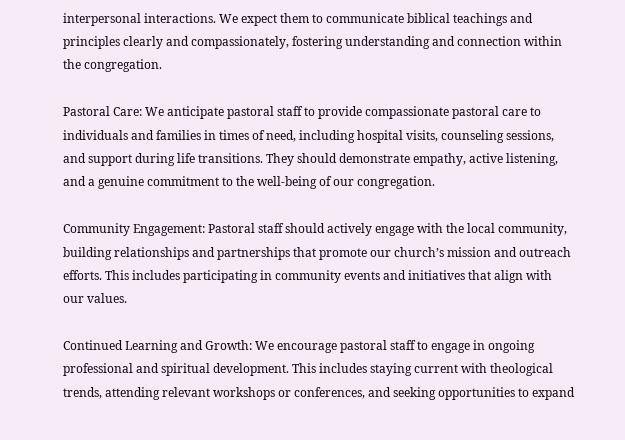interpersonal interactions. We expect them to communicate biblical teachings and principles clearly and compassionately, fostering understanding and connection within the congregation.

Pastoral Care: We anticipate pastoral staff to provide compassionate pastoral care to individuals and families in times of need, including hospital visits, counseling sessions, and support during life transitions. They should demonstrate empathy, active listening, and a genuine commitment to the well-being of our congregation.

Community Engagement: Pastoral staff should actively engage with the local community, building relationships and partnerships that promote our church’s mission and outreach efforts. This includes participating in community events and initiatives that align with our values.

Continued Learning and Growth: We encourage pastoral staff to engage in ongoing professional and spiritual development. This includes staying current with theological trends, attending relevant workshops or conferences, and seeking opportunities to expand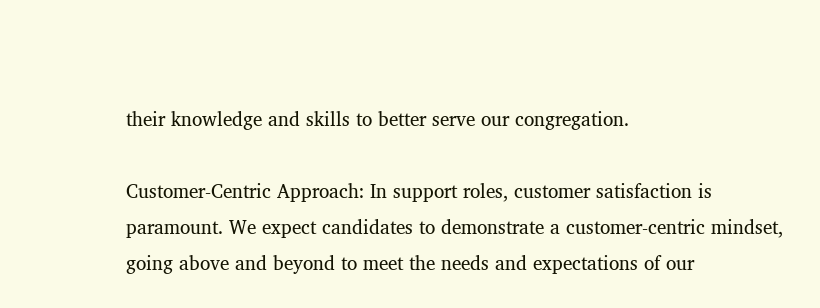their knowledge and skills to better serve our congregation.

Customer-Centric Approach: In support roles, customer satisfaction is paramount. We expect candidates to demonstrate a customer-centric mindset, going above and beyond to meet the needs and expectations of our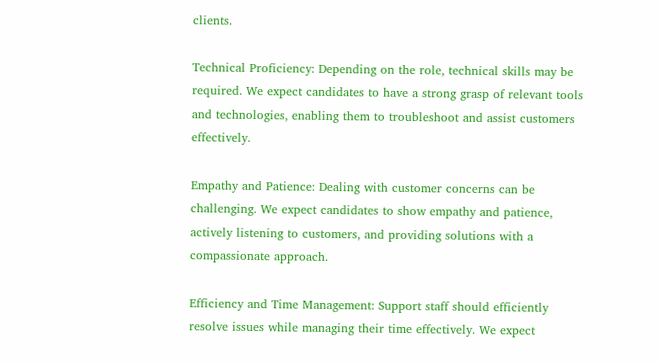clients.

Technical Proficiency: Depending on the role, technical skills may be required. We expect candidates to have a strong grasp of relevant tools and technologies, enabling them to troubleshoot and assist customers effectively.

Empathy and Patience: Dealing with customer concerns can be challenging. We expect candidates to show empathy and patience, actively listening to customers, and providing solutions with a compassionate approach.

Efficiency and Time Management: Support staff should efficiently resolve issues while managing their time effectively. We expect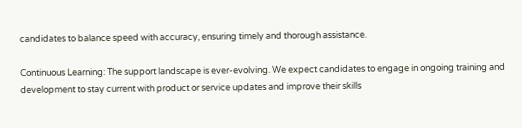candidates to balance speed with accuracy, ensuring timely and thorough assistance.

Continuous Learning: The support landscape is ever-evolving. We expect candidates to engage in ongoing training and development to stay current with product or service updates and improve their skills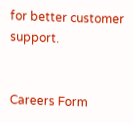for better customer support.


Careers Form